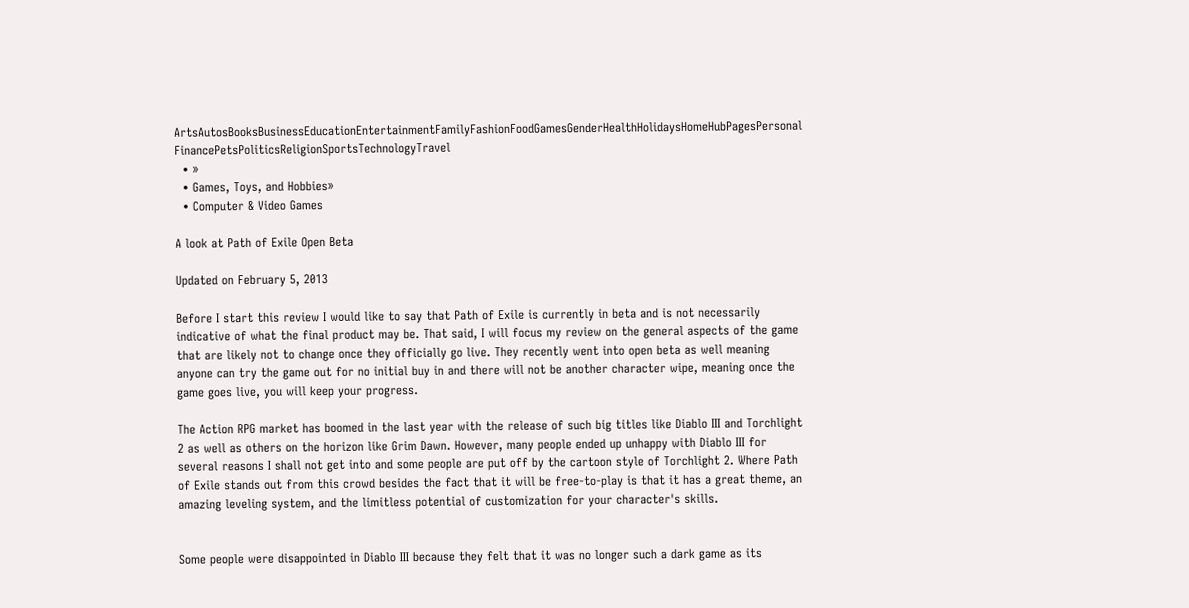ArtsAutosBooksBusinessEducationEntertainmentFamilyFashionFoodGamesGenderHealthHolidaysHomeHubPagesPersonal FinancePetsPoliticsReligionSportsTechnologyTravel
  • »
  • Games, Toys, and Hobbies»
  • Computer & Video Games

A look at Path of Exile Open Beta

Updated on February 5, 2013

Before I start this review I would like to say that Path of Exile is currently in beta and is not necessarily indicative of what the final product may be. That said, I will focus my review on the general aspects of the game that are likely not to change once they officially go live. They recently went into open beta as well meaning anyone can try the game out for no initial buy in and there will not be another character wipe, meaning once the game goes live, you will keep your progress.

The Action RPG market has boomed in the last year with the release of such big titles like Diablo III and Torchlight 2 as well as others on the horizon like Grim Dawn. However, many people ended up unhappy with Diablo III for several reasons I shall not get into and some people are put off by the cartoon style of Torchlight 2. Where Path of Exile stands out from this crowd besides the fact that it will be free-to-play is that it has a great theme, an amazing leveling system, and the limitless potential of customization for your character's skills.


Some people were disappointed in Diablo III because they felt that it was no longer such a dark game as its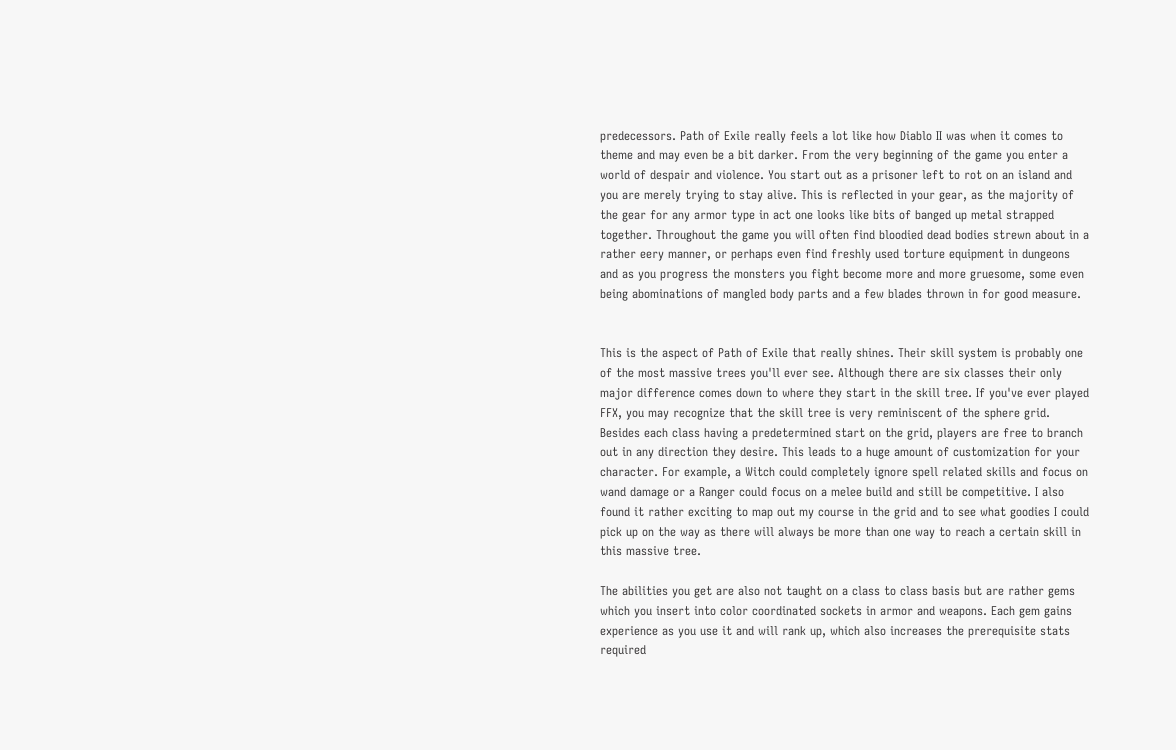predecessors. Path of Exile really feels a lot like how Diablo II was when it comes to theme and may even be a bit darker. From the very beginning of the game you enter a world of despair and violence. You start out as a prisoner left to rot on an island and you are merely trying to stay alive. This is reflected in your gear, as the majority of the gear for any armor type in act one looks like bits of banged up metal strapped together. Throughout the game you will often find bloodied dead bodies strewn about in a rather eery manner, or perhaps even find freshly used torture equipment in dungeons and as you progress the monsters you fight become more and more gruesome, some even being abominations of mangled body parts and a few blades thrown in for good measure.


This is the aspect of Path of Exile that really shines. Their skill system is probably one of the most massive trees you'll ever see. Although there are six classes their only major difference comes down to where they start in the skill tree. If you've ever played FFX, you may recognize that the skill tree is very reminiscent of the sphere grid. Besides each class having a predetermined start on the grid, players are free to branch out in any direction they desire. This leads to a huge amount of customization for your character. For example, a Witch could completely ignore spell related skills and focus on wand damage or a Ranger could focus on a melee build and still be competitive. I also found it rather exciting to map out my course in the grid and to see what goodies I could pick up on the way as there will always be more than one way to reach a certain skill in this massive tree.

The abilities you get are also not taught on a class to class basis but are rather gems which you insert into color coordinated sockets in armor and weapons. Each gem gains experience as you use it and will rank up, which also increases the prerequisite stats required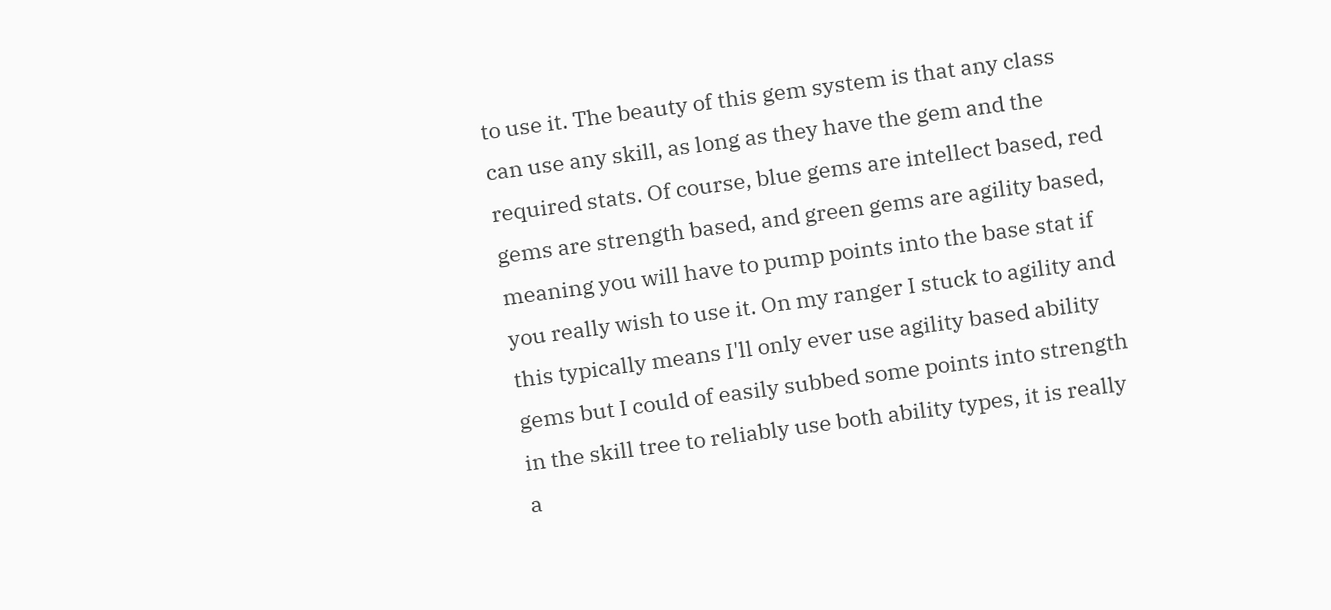to use it. The beauty of this gem system is that any class can use any skill, as long as they have the gem and the required stats. Of course, blue gems are intellect based, red gems are strength based, and green gems are agility based, meaning you will have to pump points into the base stat if you really wish to use it. On my ranger I stuck to agility and this typically means I'll only ever use agility based ability gems but I could of easily subbed some points into strength in the skill tree to reliably use both ability types, it is really a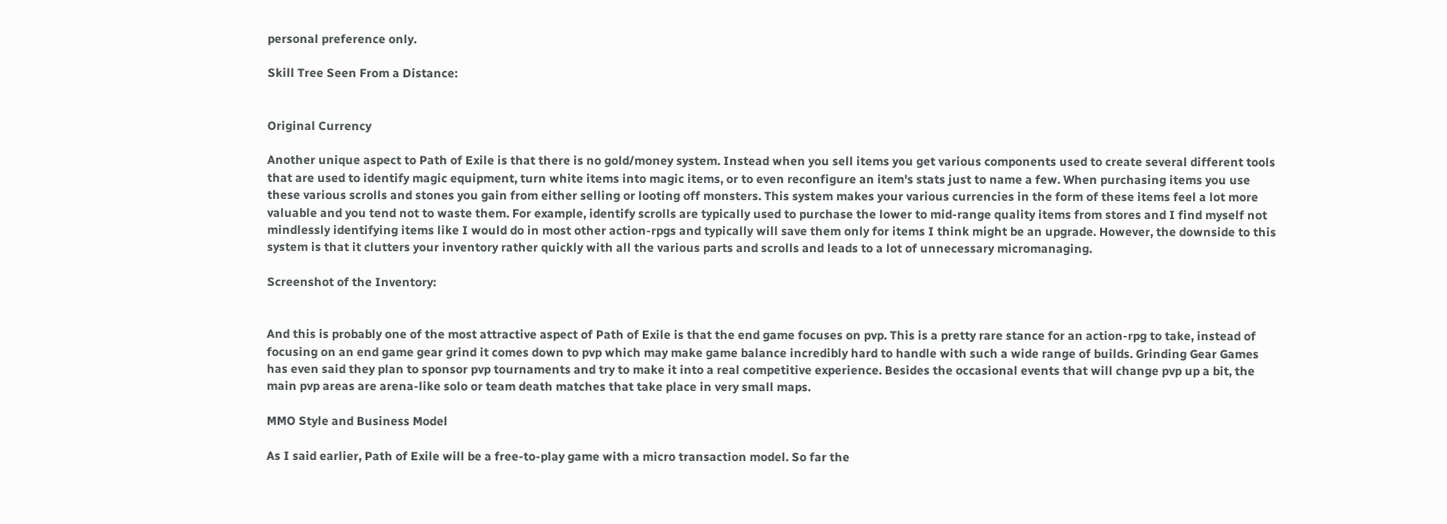personal preference only.

Skill Tree Seen From a Distance:


Original Currency

Another unique aspect to Path of Exile is that there is no gold/money system. Instead when you sell items you get various components used to create several different tools that are used to identify magic equipment, turn white items into magic items, or to even reconfigure an item's stats just to name a few. When purchasing items you use these various scrolls and stones you gain from either selling or looting off monsters. This system makes your various currencies in the form of these items feel a lot more valuable and you tend not to waste them. For example, identify scrolls are typically used to purchase the lower to mid-range quality items from stores and I find myself not mindlessly identifying items like I would do in most other action-rpgs and typically will save them only for items I think might be an upgrade. However, the downside to this system is that it clutters your inventory rather quickly with all the various parts and scrolls and leads to a lot of unnecessary micromanaging.

Screenshot of the Inventory:


And this is probably one of the most attractive aspect of Path of Exile is that the end game focuses on pvp. This is a pretty rare stance for an action-rpg to take, instead of focusing on an end game gear grind it comes down to pvp which may make game balance incredibly hard to handle with such a wide range of builds. Grinding Gear Games has even said they plan to sponsor pvp tournaments and try to make it into a real competitive experience. Besides the occasional events that will change pvp up a bit, the main pvp areas are arena-like solo or team death matches that take place in very small maps.

MMO Style and Business Model

As I said earlier, Path of Exile will be a free-to-play game with a micro transaction model. So far the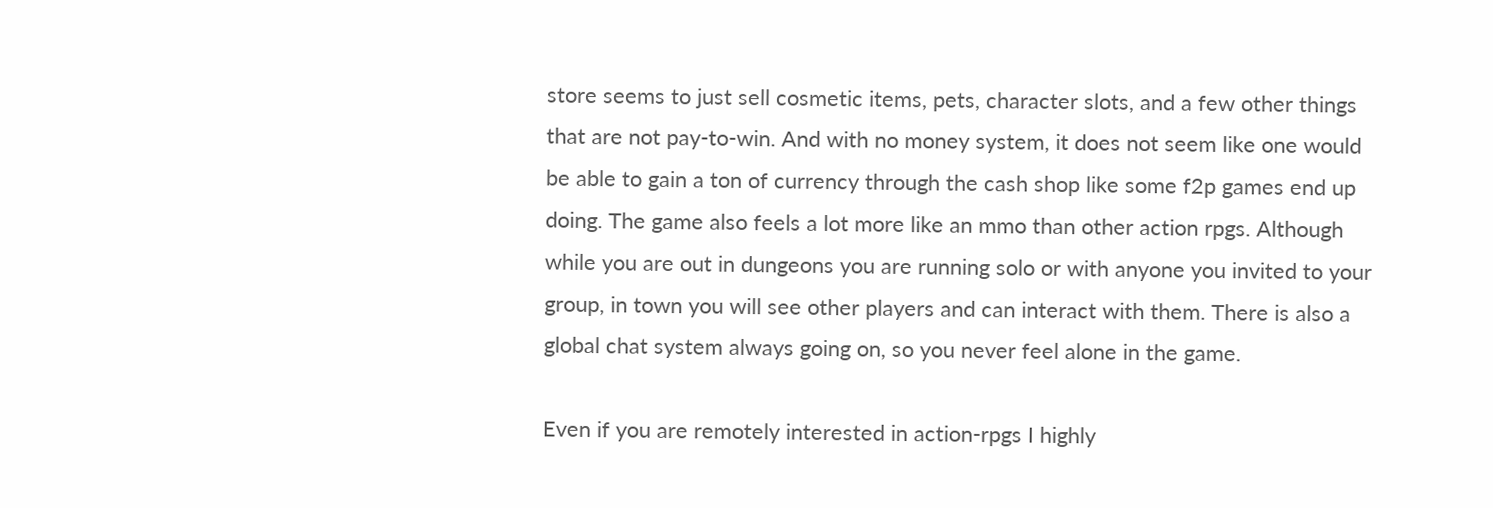store seems to just sell cosmetic items, pets, character slots, and a few other things that are not pay-to-win. And with no money system, it does not seem like one would be able to gain a ton of currency through the cash shop like some f2p games end up doing. The game also feels a lot more like an mmo than other action rpgs. Although while you are out in dungeons you are running solo or with anyone you invited to your group, in town you will see other players and can interact with them. There is also a global chat system always going on, so you never feel alone in the game.

Even if you are remotely interested in action-rpgs I highly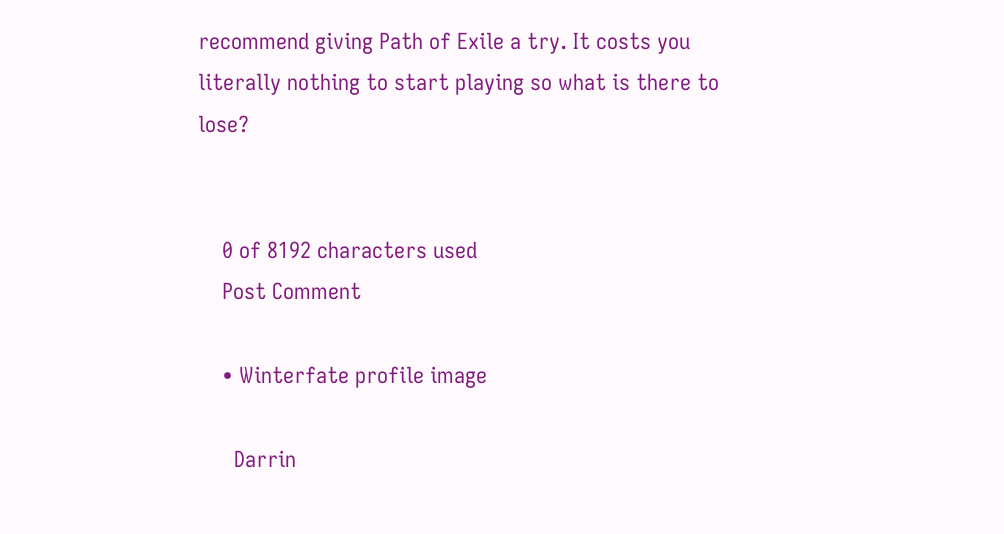recommend giving Path of Exile a try. It costs you literally nothing to start playing so what is there to lose?


    0 of 8192 characters used
    Post Comment

    • Winterfate profile image

      Darrin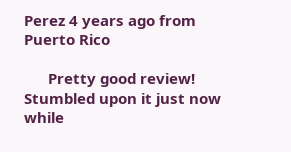Perez 4 years ago from Puerto Rico

      Pretty good review! Stumbled upon it just now while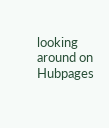looking around on Hubpages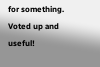for something. Voted up and useful!